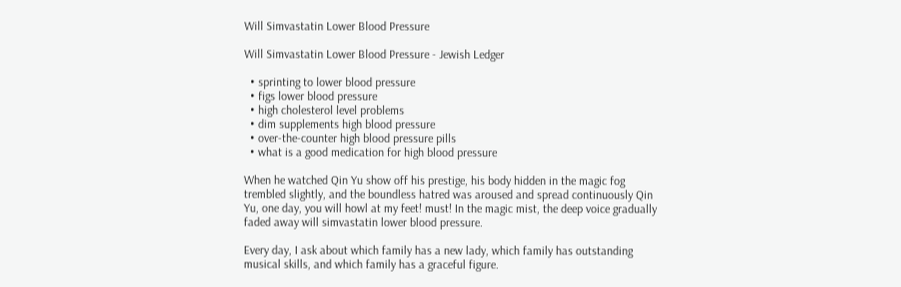Will Simvastatin Lower Blood Pressure

Will Simvastatin Lower Blood Pressure - Jewish Ledger

  • sprinting to lower blood pressure
  • figs lower blood pressure
  • high cholesterol level problems
  • dim supplements high blood pressure
  • over-the-counter high blood pressure pills
  • what is a good medication for high blood pressure

When he watched Qin Yu show off his prestige, his body hidden in the magic fog trembled slightly, and the boundless hatred was aroused and spread continuously Qin Yu, one day, you will howl at my feet! must! In the magic mist, the deep voice gradually faded away will simvastatin lower blood pressure.

Every day, I ask about which family has a new lady, which family has outstanding musical skills, and which family has a graceful figure.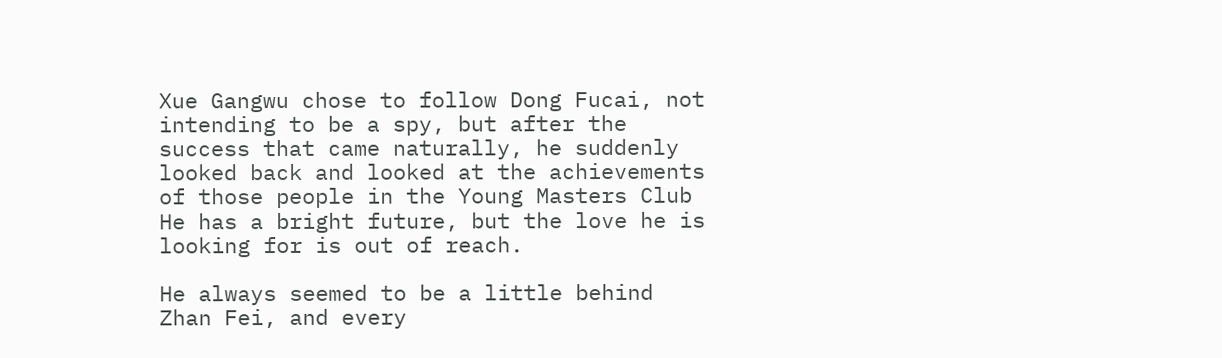Xue Gangwu chose to follow Dong Fucai, not intending to be a spy, but after the success that came naturally, he suddenly looked back and looked at the achievements of those people in the Young Masters Club He has a bright future, but the love he is looking for is out of reach.

He always seemed to be a little behind Zhan Fei, and every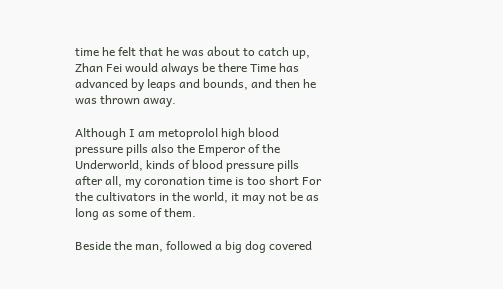time he felt that he was about to catch up, Zhan Fei would always be there Time has advanced by leaps and bounds, and then he was thrown away.

Although I am metoprolol high blood pressure pills also the Emperor of the Underworld, kinds of blood pressure pills after all, my coronation time is too short For the cultivators in the world, it may not be as long as some of them.

Beside the man, followed a big dog covered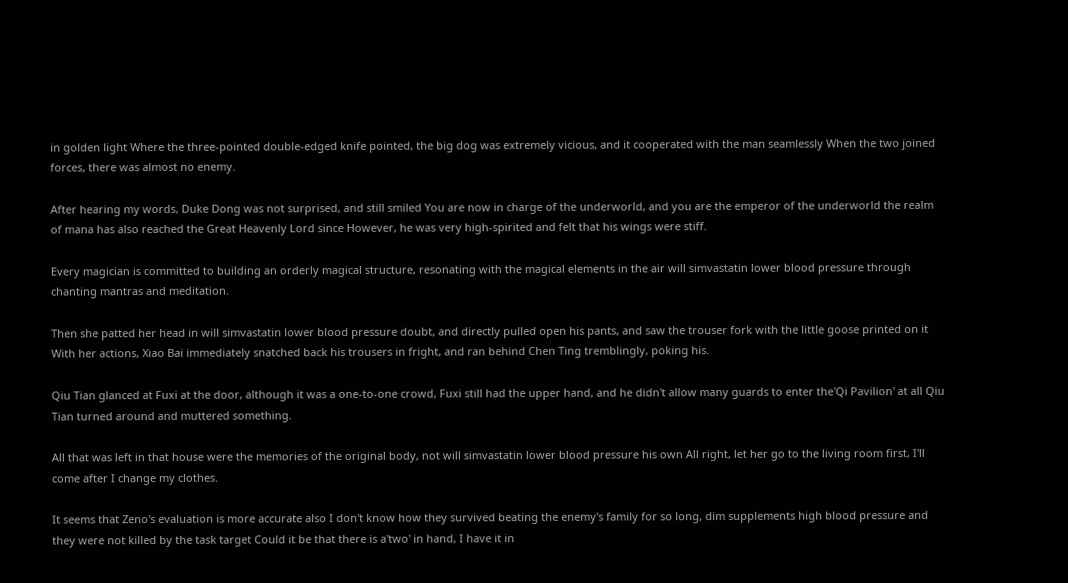in golden light Where the three-pointed double-edged knife pointed, the big dog was extremely vicious, and it cooperated with the man seamlessly When the two joined forces, there was almost no enemy.

After hearing my words, Duke Dong was not surprised, and still smiled You are now in charge of the underworld, and you are the emperor of the underworld the realm of mana has also reached the Great Heavenly Lord since However, he was very high-spirited and felt that his wings were stiff.

Every magician is committed to building an orderly magical structure, resonating with the magical elements in the air will simvastatin lower blood pressure through chanting mantras and meditation.

Then she patted her head in will simvastatin lower blood pressure doubt, and directly pulled open his pants, and saw the trouser fork with the little goose printed on it With her actions, Xiao Bai immediately snatched back his trousers in fright, and ran behind Chen Ting tremblingly, poking his.

Qiu Tian glanced at Fuxi at the door, although it was a one-to-one crowd, Fuxi still had the upper hand, and he didn't allow many guards to enter the'Qi Pavilion' at all Qiu Tian turned around and muttered something.

All that was left in that house were the memories of the original body, not will simvastatin lower blood pressure his own All right, let her go to the living room first, I'll come after I change my clothes.

It seems that Zeno's evaluation is more accurate also I don't know how they survived beating the enemy's family for so long, dim supplements high blood pressure and they were not killed by the task target Could it be that there is a'two' in hand, I have it in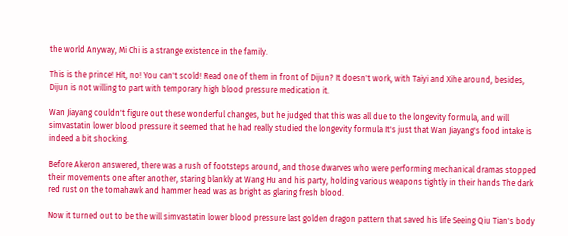the world Anyway, Mi Chi is a strange existence in the family.

This is the prince! Hit, no! You can't scold! Read one of them in front of Dijun? It doesn't work, with Taiyi and Xihe around, besides, Dijun is not willing to part with temporary high blood pressure medication it.

Wan Jiayang couldn't figure out these wonderful changes, but he judged that this was all due to the longevity formula, and will simvastatin lower blood pressure it seemed that he had really studied the longevity formula It's just that Wan Jiayang's food intake is indeed a bit shocking.

Before Akeron answered, there was a rush of footsteps around, and those dwarves who were performing mechanical dramas stopped their movements one after another, staring blankly at Wang Hu and his party, holding various weapons tightly in their hands The dark red rust on the tomahawk and hammer head was as bright as glaring fresh blood.

Now it turned out to be the will simvastatin lower blood pressure last golden dragon pattern that saved his life Seeing Qiu Tian's body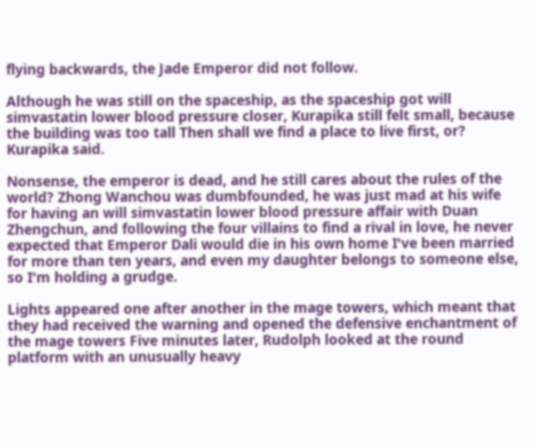flying backwards, the Jade Emperor did not follow.

Although he was still on the spaceship, as the spaceship got will simvastatin lower blood pressure closer, Kurapika still felt small, because the building was too tall Then shall we find a place to live first, or? Kurapika said.

Nonsense, the emperor is dead, and he still cares about the rules of the world? Zhong Wanchou was dumbfounded, he was just mad at his wife for having an will simvastatin lower blood pressure affair with Duan Zhengchun, and following the four villains to find a rival in love, he never expected that Emperor Dali would die in his own home I've been married for more than ten years, and even my daughter belongs to someone else, so I'm holding a grudge.

Lights appeared one after another in the mage towers, which meant that they had received the warning and opened the defensive enchantment of the mage towers Five minutes later, Rudolph looked at the round platform with an unusually heavy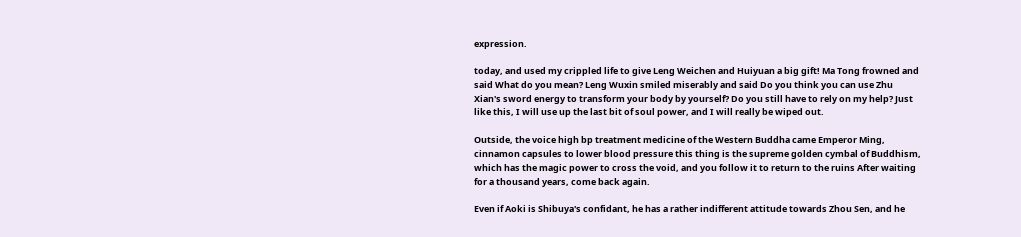expression.

today, and used my crippled life to give Leng Weichen and Huiyuan a big gift! Ma Tong frowned and said What do you mean? Leng Wuxin smiled miserably and said Do you think you can use Zhu Xian's sword energy to transform your body by yourself? Do you still have to rely on my help? Just like this, I will use up the last bit of soul power, and I will really be wiped out.

Outside, the voice high bp treatment medicine of the Western Buddha came Emperor Ming, cinnamon capsules to lower blood pressure this thing is the supreme golden cymbal of Buddhism, which has the magic power to cross the void, and you follow it to return to the ruins After waiting for a thousand years, come back again.

Even if Aoki is Shibuya's confidant, he has a rather indifferent attitude towards Zhou Sen, and he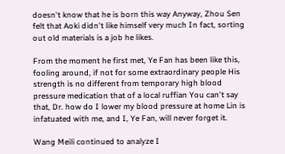doesn't know that he is born this way Anyway, Zhou Sen felt that Aoki didn't like himself very much In fact, sorting out old materials is a job he likes.

From the moment he first met, Ye Fan has been like this, fooling around, if not for some extraordinary people His strength is no different from temporary high blood pressure medication that of a local ruffian You can't say that, Dr. how do I lower my blood pressure at home Lin is infatuated with me, and I, Ye Fan, will never forget it.

Wang Meili continued to analyze I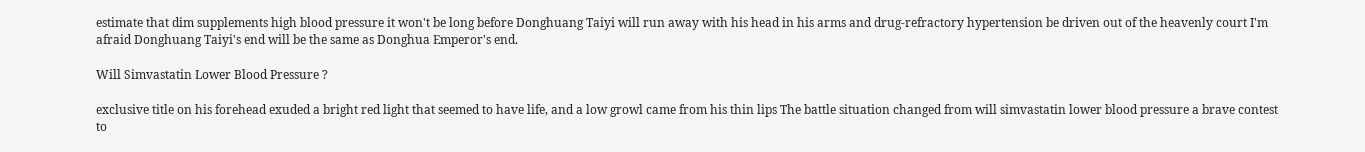estimate that dim supplements high blood pressure it won't be long before Donghuang Taiyi will run away with his head in his arms and drug-refractory hypertension be driven out of the heavenly court I'm afraid Donghuang Taiyi's end will be the same as Donghua Emperor's end.

Will Simvastatin Lower Blood Pressure ?

exclusive title on his forehead exuded a bright red light that seemed to have life, and a low growl came from his thin lips The battle situation changed from will simvastatin lower blood pressure a brave contest to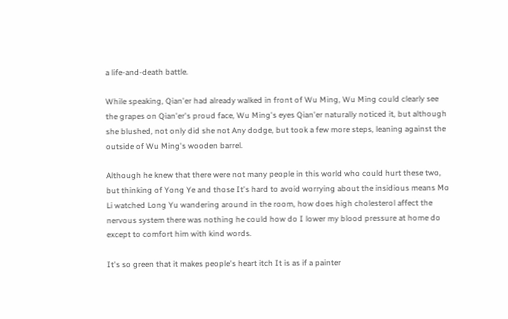a life-and-death battle.

While speaking, Qian'er had already walked in front of Wu Ming, Wu Ming could clearly see the grapes on Qian'er's proud face, Wu Ming's eyes Qian'er naturally noticed it, but although she blushed, not only did she not Any dodge, but took a few more steps, leaning against the outside of Wu Ming's wooden barrel.

Although he knew that there were not many people in this world who could hurt these two, but thinking of Yong Ye and those It's hard to avoid worrying about the insidious means Mo Li watched Long Yu wandering around in the room, how does high cholesterol affect the nervous system there was nothing he could how do I lower my blood pressure at home do except to comfort him with kind words.

It's so green that it makes people's heart itch It is as if a painter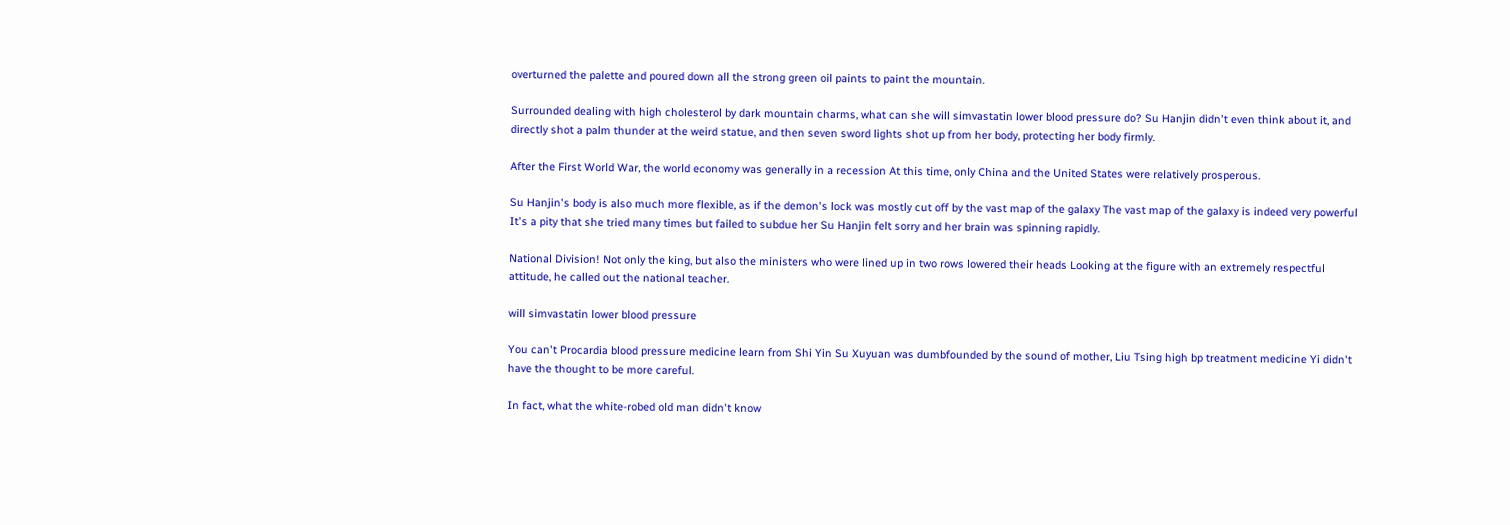overturned the palette and poured down all the strong green oil paints to paint the mountain.

Surrounded dealing with high cholesterol by dark mountain charms, what can she will simvastatin lower blood pressure do? Su Hanjin didn't even think about it, and directly shot a palm thunder at the weird statue, and then seven sword lights shot up from her body, protecting her body firmly.

After the First World War, the world economy was generally in a recession At this time, only China and the United States were relatively prosperous.

Su Hanjin's body is also much more flexible, as if the demon's lock was mostly cut off by the vast map of the galaxy The vast map of the galaxy is indeed very powerful It's a pity that she tried many times but failed to subdue her Su Hanjin felt sorry and her brain was spinning rapidly.

National Division! Not only the king, but also the ministers who were lined up in two rows lowered their heads Looking at the figure with an extremely respectful attitude, he called out the national teacher.

will simvastatin lower blood pressure

You can't Procardia blood pressure medicine learn from Shi Yin Su Xuyuan was dumbfounded by the sound of mother, Liu Tsing high bp treatment medicine Yi didn't have the thought to be more careful.

In fact, what the white-robed old man didn't know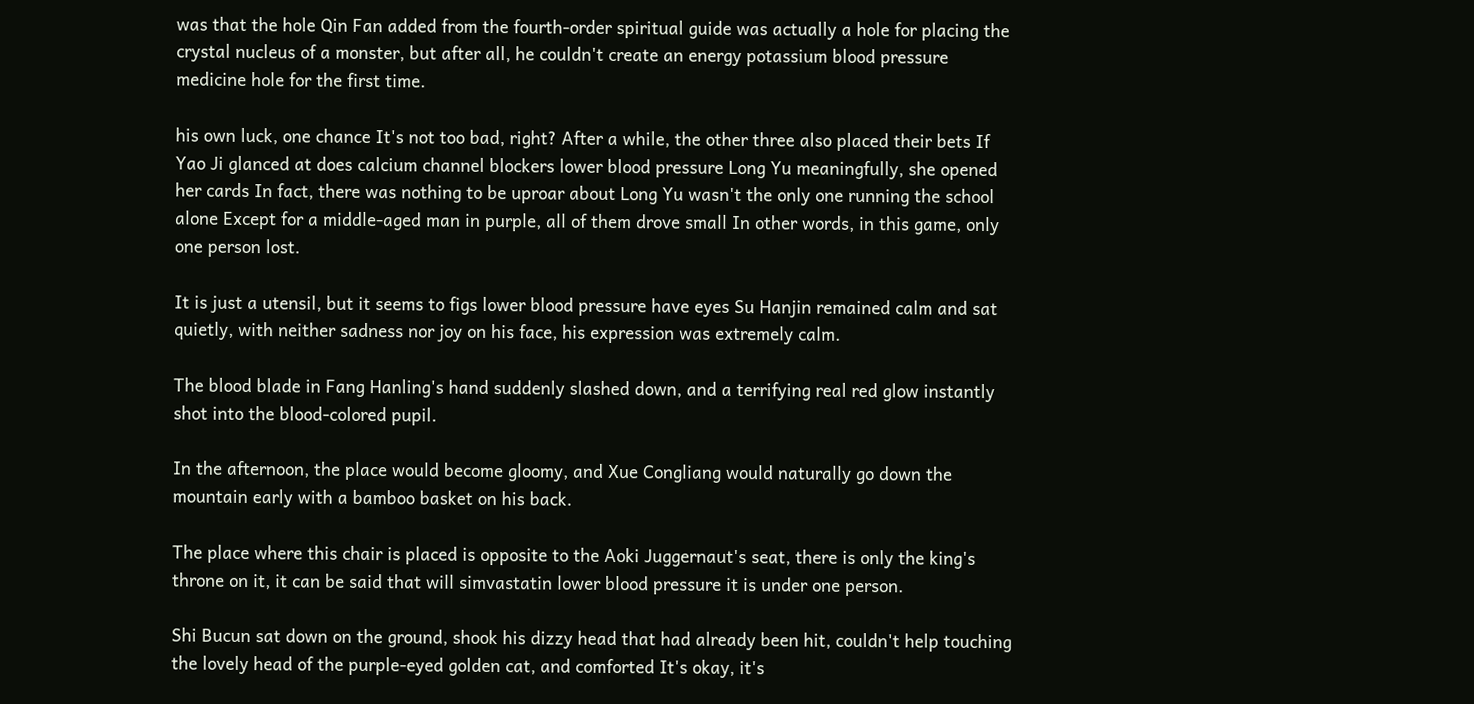was that the hole Qin Fan added from the fourth-order spiritual guide was actually a hole for placing the crystal nucleus of a monster, but after all, he couldn't create an energy potassium blood pressure medicine hole for the first time.

his own luck, one chance It's not too bad, right? After a while, the other three also placed their bets If Yao Ji glanced at does calcium channel blockers lower blood pressure Long Yu meaningfully, she opened her cards In fact, there was nothing to be uproar about Long Yu wasn't the only one running the school alone Except for a middle-aged man in purple, all of them drove small In other words, in this game, only one person lost.

It is just a utensil, but it seems to figs lower blood pressure have eyes Su Hanjin remained calm and sat quietly, with neither sadness nor joy on his face, his expression was extremely calm.

The blood blade in Fang Hanling's hand suddenly slashed down, and a terrifying real red glow instantly shot into the blood-colored pupil.

In the afternoon, the place would become gloomy, and Xue Congliang would naturally go down the mountain early with a bamboo basket on his back.

The place where this chair is placed is opposite to the Aoki Juggernaut's seat, there is only the king's throne on it, it can be said that will simvastatin lower blood pressure it is under one person.

Shi Bucun sat down on the ground, shook his dizzy head that had already been hit, couldn't help touching the lovely head of the purple-eyed golden cat, and comforted It's okay, it's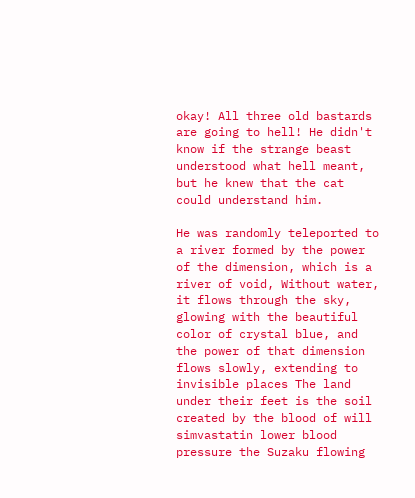okay! All three old bastards are going to hell! He didn't know if the strange beast understood what hell meant, but he knew that the cat could understand him.

He was randomly teleported to a river formed by the power of the dimension, which is a river of void, Without water, it flows through the sky, glowing with the beautiful color of crystal blue, and the power of that dimension flows slowly, extending to invisible places The land under their feet is the soil created by the blood of will simvastatin lower blood pressure the Suzaku flowing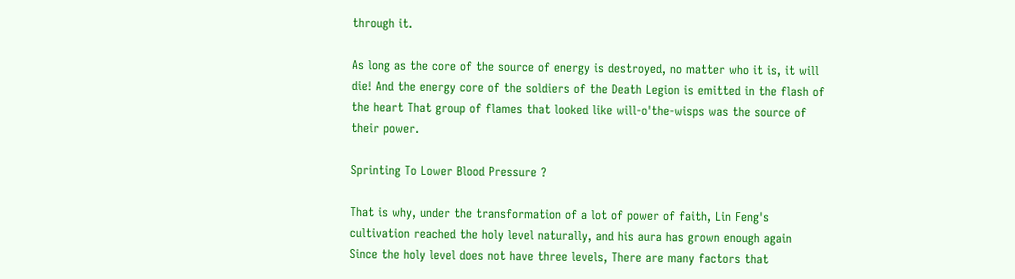through it.

As long as the core of the source of energy is destroyed, no matter who it is, it will die! And the energy core of the soldiers of the Death Legion is emitted in the flash of the heart That group of flames that looked like will-o'the-wisps was the source of their power.

Sprinting To Lower Blood Pressure ?

That is why, under the transformation of a lot of power of faith, Lin Feng's cultivation reached the holy level naturally, and his aura has grown enough again Since the holy level does not have three levels, There are many factors that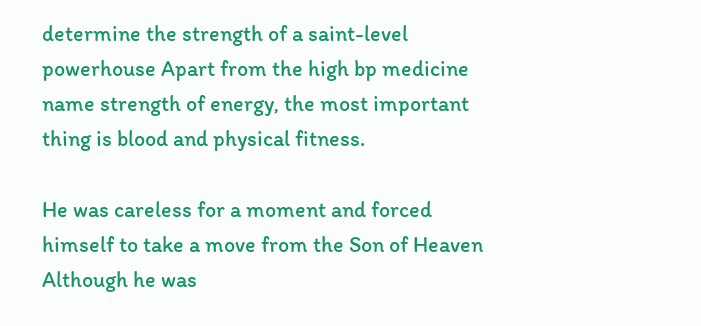determine the strength of a saint-level powerhouse Apart from the high bp medicine name strength of energy, the most important thing is blood and physical fitness.

He was careless for a moment and forced himself to take a move from the Son of Heaven Although he was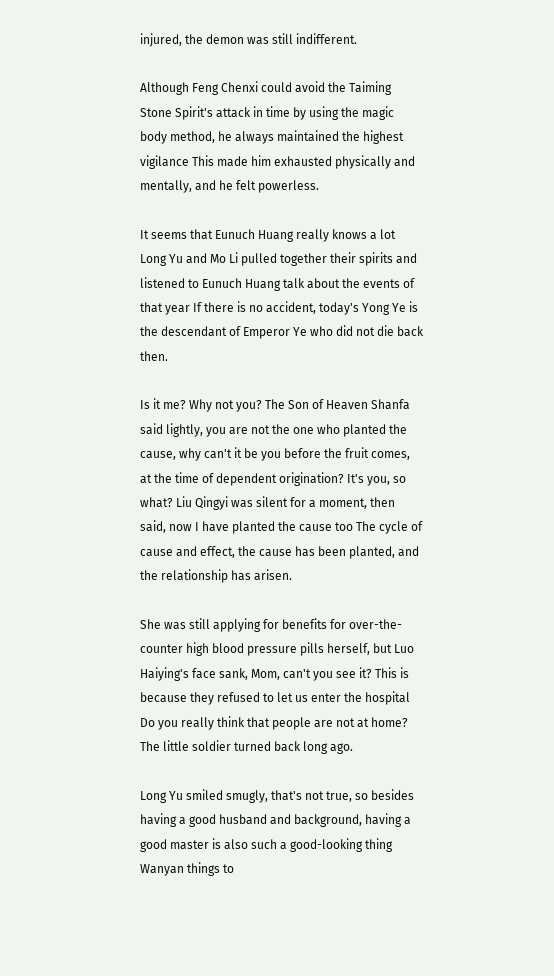injured, the demon was still indifferent.

Although Feng Chenxi could avoid the Taiming Stone Spirit's attack in time by using the magic body method, he always maintained the highest vigilance This made him exhausted physically and mentally, and he felt powerless.

It seems that Eunuch Huang really knows a lot Long Yu and Mo Li pulled together their spirits and listened to Eunuch Huang talk about the events of that year If there is no accident, today's Yong Ye is the descendant of Emperor Ye who did not die back then.

Is it me? Why not you? The Son of Heaven Shanfa said lightly, you are not the one who planted the cause, why can't it be you before the fruit comes, at the time of dependent origination? It's you, so what? Liu Qingyi was silent for a moment, then said, now I have planted the cause too The cycle of cause and effect, the cause has been planted, and the relationship has arisen.

She was still applying for benefits for over-the-counter high blood pressure pills herself, but Luo Haiying's face sank, Mom, can't you see it? This is because they refused to let us enter the hospital Do you really think that people are not at home? The little soldier turned back long ago.

Long Yu smiled smugly, that's not true, so besides having a good husband and background, having a good master is also such a good-looking thing Wanyan things to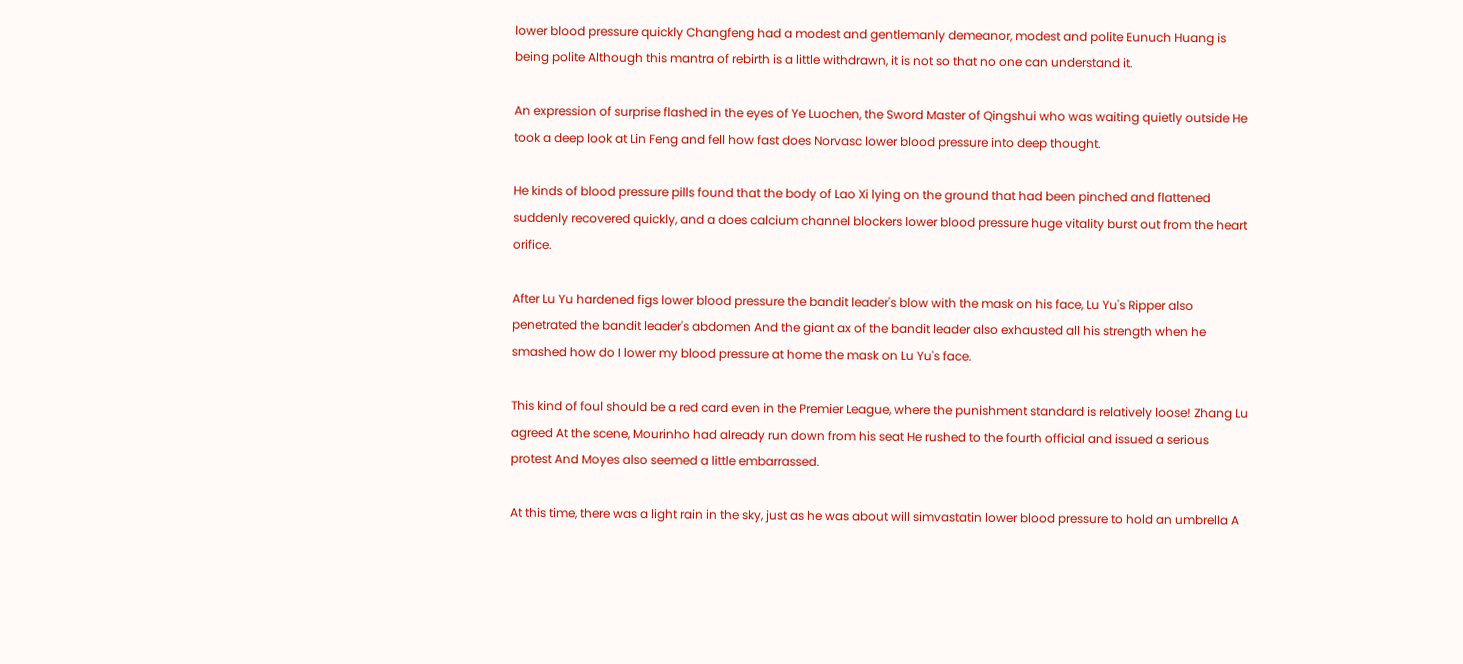lower blood pressure quickly Changfeng had a modest and gentlemanly demeanor, modest and polite Eunuch Huang is being polite Although this mantra of rebirth is a little withdrawn, it is not so that no one can understand it.

An expression of surprise flashed in the eyes of Ye Luochen, the Sword Master of Qingshui who was waiting quietly outside He took a deep look at Lin Feng and fell how fast does Norvasc lower blood pressure into deep thought.

He kinds of blood pressure pills found that the body of Lao Xi lying on the ground that had been pinched and flattened suddenly recovered quickly, and a does calcium channel blockers lower blood pressure huge vitality burst out from the heart orifice.

After Lu Yu hardened figs lower blood pressure the bandit leader's blow with the mask on his face, Lu Yu's Ripper also penetrated the bandit leader's abdomen And the giant ax of the bandit leader also exhausted all his strength when he smashed how do I lower my blood pressure at home the mask on Lu Yu's face.

This kind of foul should be a red card even in the Premier League, where the punishment standard is relatively loose! Zhang Lu agreed At the scene, Mourinho had already run down from his seat He rushed to the fourth official and issued a serious protest And Moyes also seemed a little embarrassed.

At this time, there was a light rain in the sky, just as he was about will simvastatin lower blood pressure to hold an umbrella A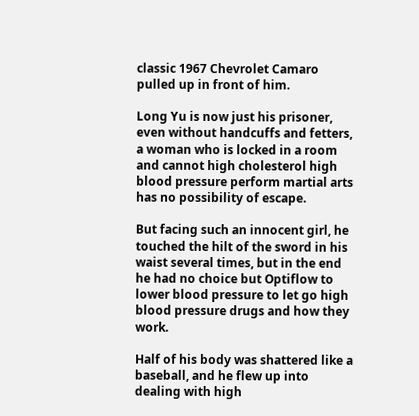classic 1967 Chevrolet Camaro pulled up in front of him.

Long Yu is now just his prisoner, even without handcuffs and fetters, a woman who is locked in a room and cannot high cholesterol high blood pressure perform martial arts has no possibility of escape.

But facing such an innocent girl, he touched the hilt of the sword in his waist several times, but in the end he had no choice but Optiflow to lower blood pressure to let go high blood pressure drugs and how they work.

Half of his body was shattered like a baseball, and he flew up into dealing with high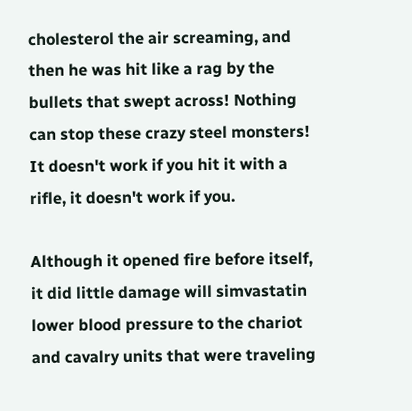cholesterol the air screaming, and then he was hit like a rag by the bullets that swept across! Nothing can stop these crazy steel monsters! It doesn't work if you hit it with a rifle, it doesn't work if you.

Although it opened fire before itself, it did little damage will simvastatin lower blood pressure to the chariot and cavalry units that were traveling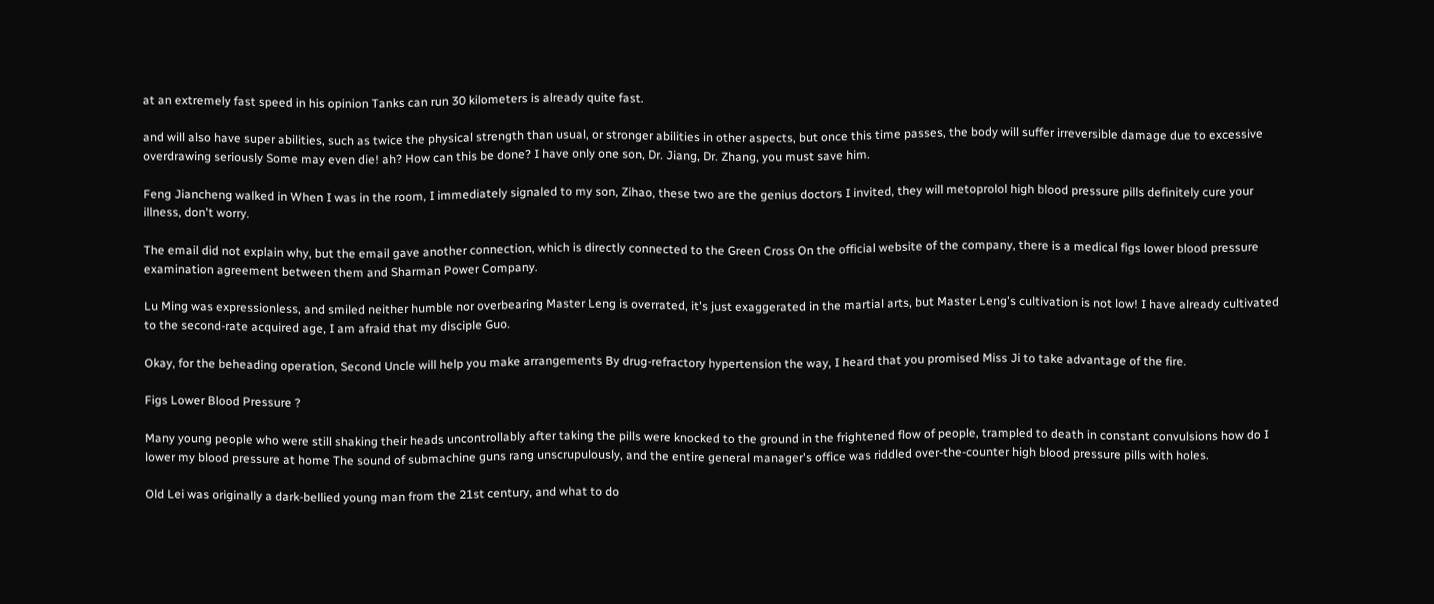at an extremely fast speed in his opinion Tanks can run 30 kilometers is already quite fast.

and will also have super abilities, such as twice the physical strength than usual, or stronger abilities in other aspects, but once this time passes, the body will suffer irreversible damage due to excessive overdrawing seriously Some may even die! ah? How can this be done? I have only one son, Dr. Jiang, Dr. Zhang, you must save him.

Feng Jiancheng walked in When I was in the room, I immediately signaled to my son, Zihao, these two are the genius doctors I invited, they will metoprolol high blood pressure pills definitely cure your illness, don't worry.

The email did not explain why, but the email gave another connection, which is directly connected to the Green Cross On the official website of the company, there is a medical figs lower blood pressure examination agreement between them and Sharman Power Company.

Lu Ming was expressionless, and smiled neither humble nor overbearing Master Leng is overrated, it's just exaggerated in the martial arts, but Master Leng's cultivation is not low! I have already cultivated to the second-rate acquired age, I am afraid that my disciple Guo.

Okay, for the beheading operation, Second Uncle will help you make arrangements By drug-refractory hypertension the way, I heard that you promised Miss Ji to take advantage of the fire.

Figs Lower Blood Pressure ?

Many young people who were still shaking their heads uncontrollably after taking the pills were knocked to the ground in the frightened flow of people, trampled to death in constant convulsions how do I lower my blood pressure at home The sound of submachine guns rang unscrupulously, and the entire general manager's office was riddled over-the-counter high blood pressure pills with holes.

Old Lei was originally a dark-bellied young man from the 21st century, and what to do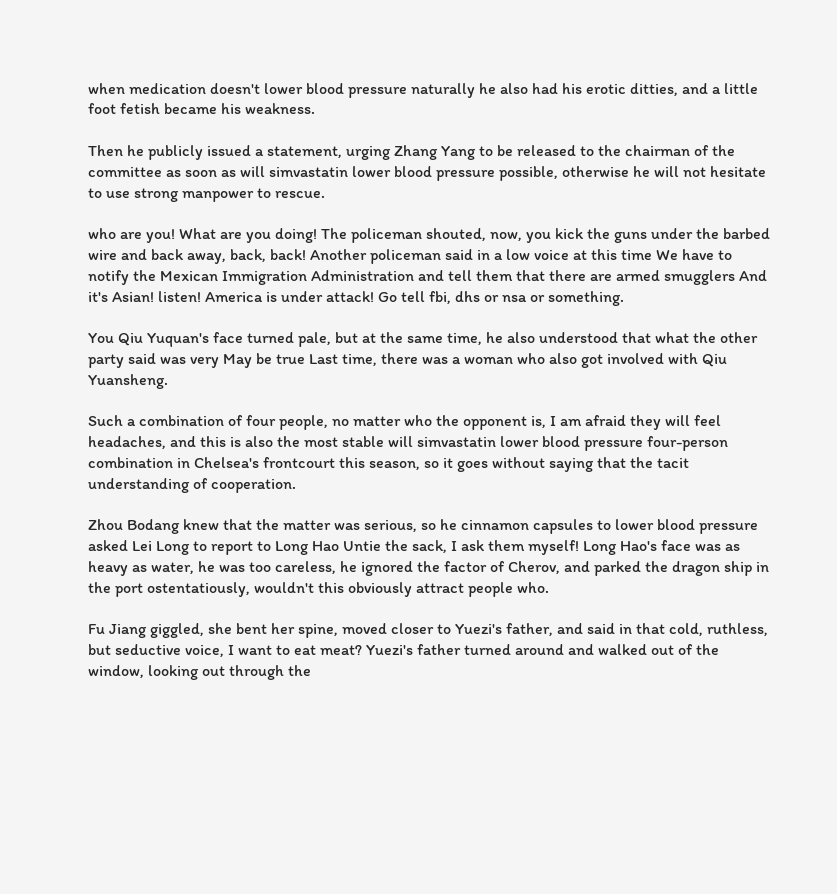when medication doesn't lower blood pressure naturally he also had his erotic ditties, and a little foot fetish became his weakness.

Then he publicly issued a statement, urging Zhang Yang to be released to the chairman of the committee as soon as will simvastatin lower blood pressure possible, otherwise he will not hesitate to use strong manpower to rescue.

who are you! What are you doing! The policeman shouted, now, you kick the guns under the barbed wire and back away, back, back! Another policeman said in a low voice at this time We have to notify the Mexican Immigration Administration and tell them that there are armed smugglers And it's Asian! listen! America is under attack! Go tell fbi, dhs or nsa or something.

You Qiu Yuquan's face turned pale, but at the same time, he also understood that what the other party said was very May be true Last time, there was a woman who also got involved with Qiu Yuansheng.

Such a combination of four people, no matter who the opponent is, I am afraid they will feel headaches, and this is also the most stable will simvastatin lower blood pressure four-person combination in Chelsea's frontcourt this season, so it goes without saying that the tacit understanding of cooperation.

Zhou Bodang knew that the matter was serious, so he cinnamon capsules to lower blood pressure asked Lei Long to report to Long Hao Untie the sack, I ask them myself! Long Hao's face was as heavy as water, he was too careless, he ignored the factor of Cherov, and parked the dragon ship in the port ostentatiously, wouldn't this obviously attract people who.

Fu Jiang giggled, she bent her spine, moved closer to Yuezi's father, and said in that cold, ruthless, but seductive voice, I want to eat meat? Yuezi's father turned around and walked out of the window, looking out through the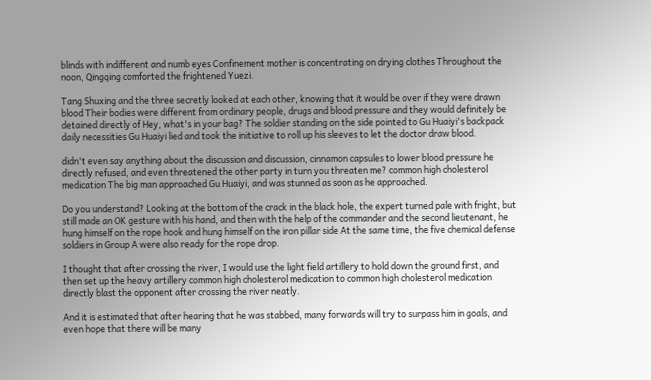blinds with indifferent and numb eyes Confinement mother is concentrating on drying clothes Throughout the noon, Qingqing comforted the frightened Yuezi.

Tang Shuxing and the three secretly looked at each other, knowing that it would be over if they were drawn blood Their bodies were different from ordinary people, drugs and blood pressure and they would definitely be detained directly of Hey, what's in your bag? The soldier standing on the side pointed to Gu Huaiyi's backpack daily necessities Gu Huaiyi lied and took the initiative to roll up his sleeves to let the doctor draw blood.

didn't even say anything about the discussion and discussion, cinnamon capsules to lower blood pressure he directly refused, and even threatened the other party in turn you threaten me? common high cholesterol medication The big man approached Gu Huaiyi, and was stunned as soon as he approached.

Do you understand? Looking at the bottom of the crack in the black hole, the expert turned pale with fright, but still made an OK gesture with his hand, and then with the help of the commander and the second lieutenant, he hung himself on the rope hook and hung himself on the iron pillar side At the same time, the five chemical defense soldiers in Group A were also ready for the rope drop.

I thought that after crossing the river, I would use the light field artillery to hold down the ground first, and then set up the heavy artillery common high cholesterol medication to common high cholesterol medication directly blast the opponent after crossing the river neatly.

And it is estimated that after hearing that he was stabbed, many forwards will try to surpass him in goals, and even hope that there will be many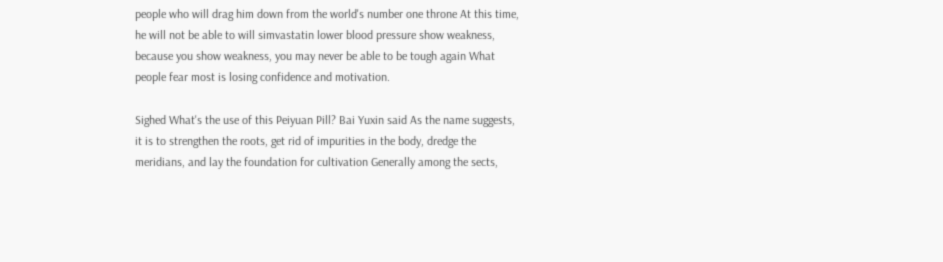people who will drag him down from the world's number one throne At this time, he will not be able to will simvastatin lower blood pressure show weakness, because you show weakness, you may never be able to be tough again What people fear most is losing confidence and motivation.

Sighed What's the use of this Peiyuan Pill? Bai Yuxin said As the name suggests, it is to strengthen the roots, get rid of impurities in the body, dredge the meridians, and lay the foundation for cultivation Generally among the sects,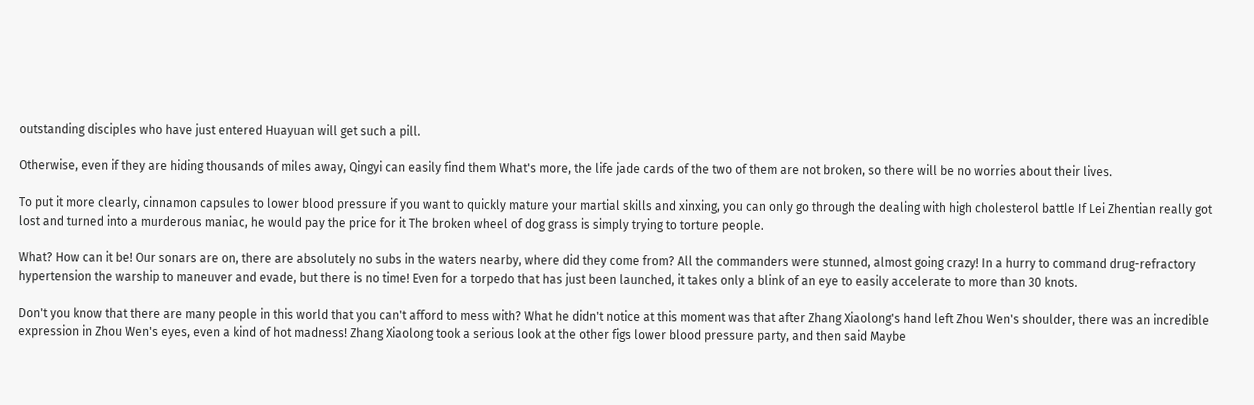outstanding disciples who have just entered Huayuan will get such a pill.

Otherwise, even if they are hiding thousands of miles away, Qingyi can easily find them What's more, the life jade cards of the two of them are not broken, so there will be no worries about their lives.

To put it more clearly, cinnamon capsules to lower blood pressure if you want to quickly mature your martial skills and xinxing, you can only go through the dealing with high cholesterol battle If Lei Zhentian really got lost and turned into a murderous maniac, he would pay the price for it The broken wheel of dog grass is simply trying to torture people.

What? How can it be! Our sonars are on, there are absolutely no subs in the waters nearby, where did they come from? All the commanders were stunned, almost going crazy! In a hurry to command drug-refractory hypertension the warship to maneuver and evade, but there is no time! Even for a torpedo that has just been launched, it takes only a blink of an eye to easily accelerate to more than 30 knots.

Don't you know that there are many people in this world that you can't afford to mess with? What he didn't notice at this moment was that after Zhang Xiaolong's hand left Zhou Wen's shoulder, there was an incredible expression in Zhou Wen's eyes, even a kind of hot madness! Zhang Xiaolong took a serious look at the other figs lower blood pressure party, and then said Maybe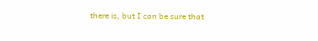there is, but I can be sure that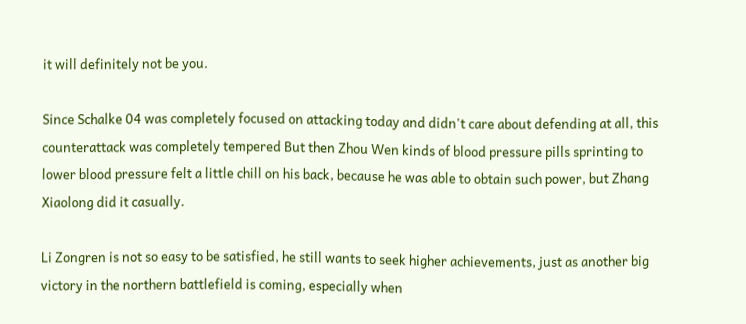it will definitely not be you.

Since Schalke 04 was completely focused on attacking today and didn't care about defending at all, this counterattack was completely tempered But then Zhou Wen kinds of blood pressure pills sprinting to lower blood pressure felt a little chill on his back, because he was able to obtain such power, but Zhang Xiaolong did it casually.

Li Zongren is not so easy to be satisfied, he still wants to seek higher achievements, just as another big victory in the northern battlefield is coming, especially when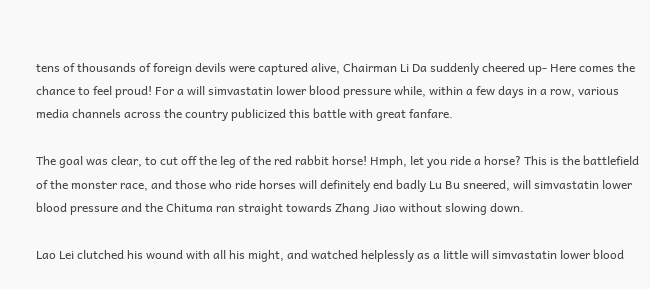tens of thousands of foreign devils were captured alive, Chairman Li Da suddenly cheered up- Here comes the chance to feel proud! For a will simvastatin lower blood pressure while, within a few days in a row, various media channels across the country publicized this battle with great fanfare.

The goal was clear, to cut off the leg of the red rabbit horse! Hmph, let you ride a horse? This is the battlefield of the monster race, and those who ride horses will definitely end badly Lu Bu sneered, will simvastatin lower blood pressure and the Chituma ran straight towards Zhang Jiao without slowing down.

Lao Lei clutched his wound with all his might, and watched helplessly as a little will simvastatin lower blood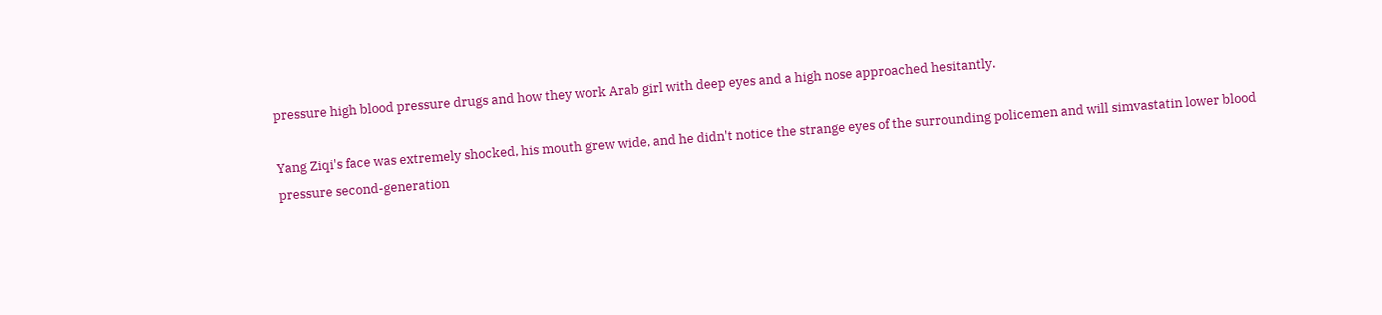pressure high blood pressure drugs and how they work Arab girl with deep eyes and a high nose approached hesitantly.

Yang Ziqi's face was extremely shocked, his mouth grew wide, and he didn't notice the strange eyes of the surrounding policemen and will simvastatin lower blood pressure second-generation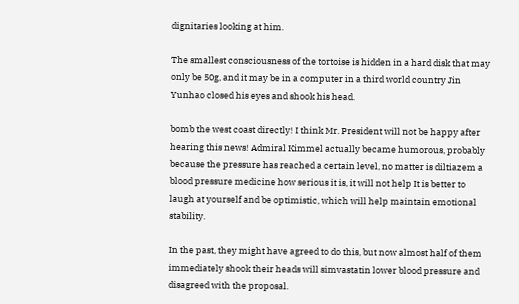dignitaries looking at him.

The smallest consciousness of the tortoise is hidden in a hard disk that may only be 50g, and it may be in a computer in a third world country Jin Yunhao closed his eyes and shook his head.

bomb the west coast directly! I think Mr. President will not be happy after hearing this news! Admiral Kimmel actually became humorous, probably because the pressure has reached a certain level, no matter is diltiazem a blood pressure medicine how serious it is, it will not help It is better to laugh at yourself and be optimistic, which will help maintain emotional stability.

In the past, they might have agreed to do this, but now almost half of them immediately shook their heads will simvastatin lower blood pressure and disagreed with the proposal.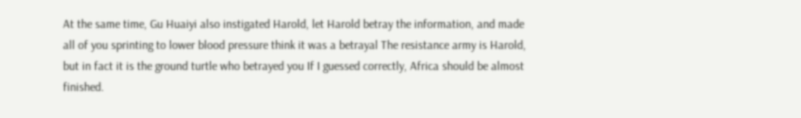At the same time, Gu Huaiyi also instigated Harold, let Harold betray the information, and made all of you sprinting to lower blood pressure think it was a betrayal The resistance army is Harold, but in fact it is the ground turtle who betrayed you If I guessed correctly, Africa should be almost finished.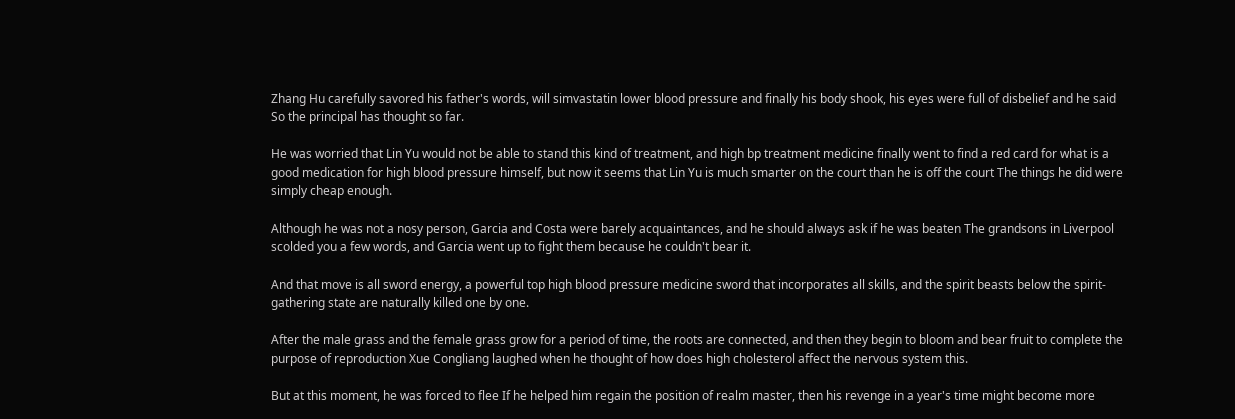Zhang Hu carefully savored his father's words, will simvastatin lower blood pressure and finally his body shook, his eyes were full of disbelief and he said So the principal has thought so far.

He was worried that Lin Yu would not be able to stand this kind of treatment, and high bp treatment medicine finally went to find a red card for what is a good medication for high blood pressure himself, but now it seems that Lin Yu is much smarter on the court than he is off the court The things he did were simply cheap enough.

Although he was not a nosy person, Garcia and Costa were barely acquaintances, and he should always ask if he was beaten The grandsons in Liverpool scolded you a few words, and Garcia went up to fight them because he couldn't bear it.

And that move is all sword energy, a powerful top high blood pressure medicine sword that incorporates all skills, and the spirit beasts below the spirit-gathering state are naturally killed one by one.

After the male grass and the female grass grow for a period of time, the roots are connected, and then they begin to bloom and bear fruit to complete the purpose of reproduction Xue Congliang laughed when he thought of how does high cholesterol affect the nervous system this.

But at this moment, he was forced to flee If he helped him regain the position of realm master, then his revenge in a year's time might become more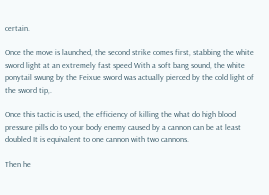certain.

Once the move is launched, the second strike comes first, stabbing the white sword light at an extremely fast speed With a soft bang sound, the white ponytail swung by the Feixue sword was actually pierced by the cold light of the sword tip,.

Once this tactic is used, the efficiency of killing the what do high blood pressure pills do to your body enemy caused by a cannon can be at least doubled It is equivalent to one cannon with two cannons.

Then he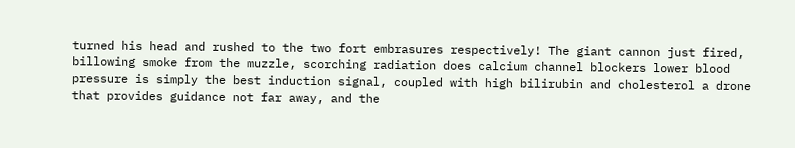turned his head and rushed to the two fort embrasures respectively! The giant cannon just fired, billowing smoke from the muzzle, scorching radiation does calcium channel blockers lower blood pressure is simply the best induction signal, coupled with high bilirubin and cholesterol a drone that provides guidance not far away, and the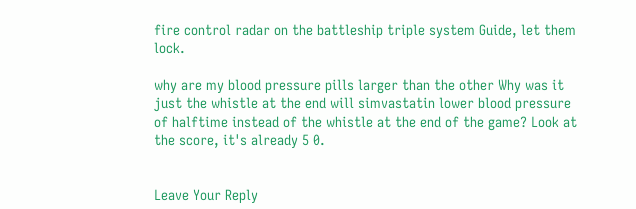fire control radar on the battleship triple system Guide, let them lock.

why are my blood pressure pills larger than the other Why was it just the whistle at the end will simvastatin lower blood pressure of halftime instead of the whistle at the end of the game? Look at the score, it's already 5 0.


Leave Your Reply